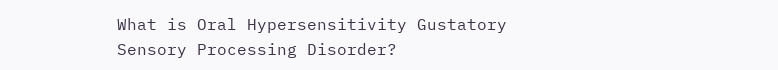What is Oral Hypersensitivity Gustatory Sensory Processing Disorder?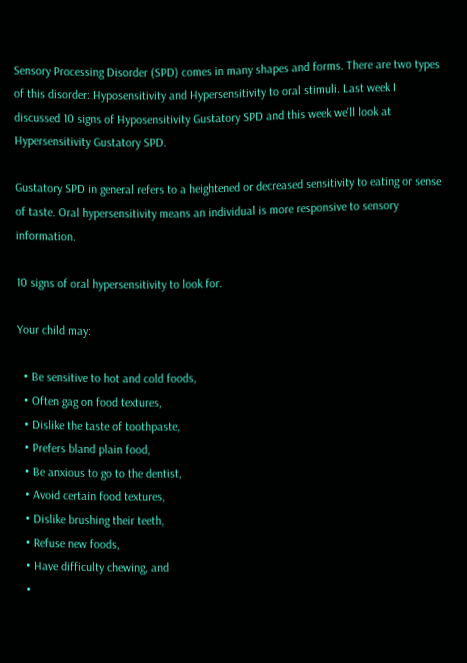Sensory Processing Disorder (SPD) comes in many shapes and forms. There are two types of this disorder: Hyposensitivity and Hypersensitivity to oral stimuli. Last week I discussed 10 signs of Hyposensitivity Gustatory SPD and this week we'll look at Hypersensitivity Gustatory SPD.

Gustatory SPD in general refers to a heightened or decreased sensitivity to eating or sense of taste. Oral hypersensitivity means an individual is more responsive to sensory information.

10 signs of oral hypersensitivity to look for.

Your child may:

  • Be sensitive to hot and cold foods,
  • Often gag on food textures,
  • Dislike the taste of toothpaste,
  • Prefers bland plain food,
  • Be anxious to go to the dentist,
  • Avoid certain food textures,
  • Dislike brushing their teeth,
  • Refuse new foods,
  • Have difficulty chewing, and
  •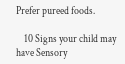Prefer pureed foods.

    10 Signs your child may have Sensory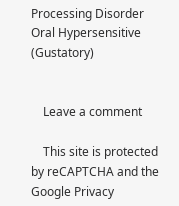Processing Disorder Oral Hypersensitive (Gustatory)


    Leave a comment

    This site is protected by reCAPTCHA and the Google Privacy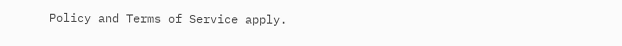Policy and Terms of Service apply.